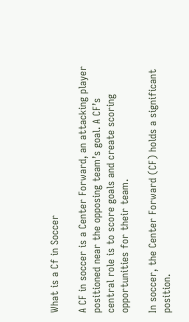What is a Cf in Soccer

A CF in soccer is a Center Forward, an attacking player positioned near the opposing team’s goal. A CF’s central role is to score goals and create scoring opportunities for their team.

In soccer, the Center Forward (CF) holds a significant position.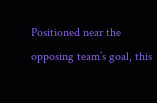Positioned near the opposing team’s goal, this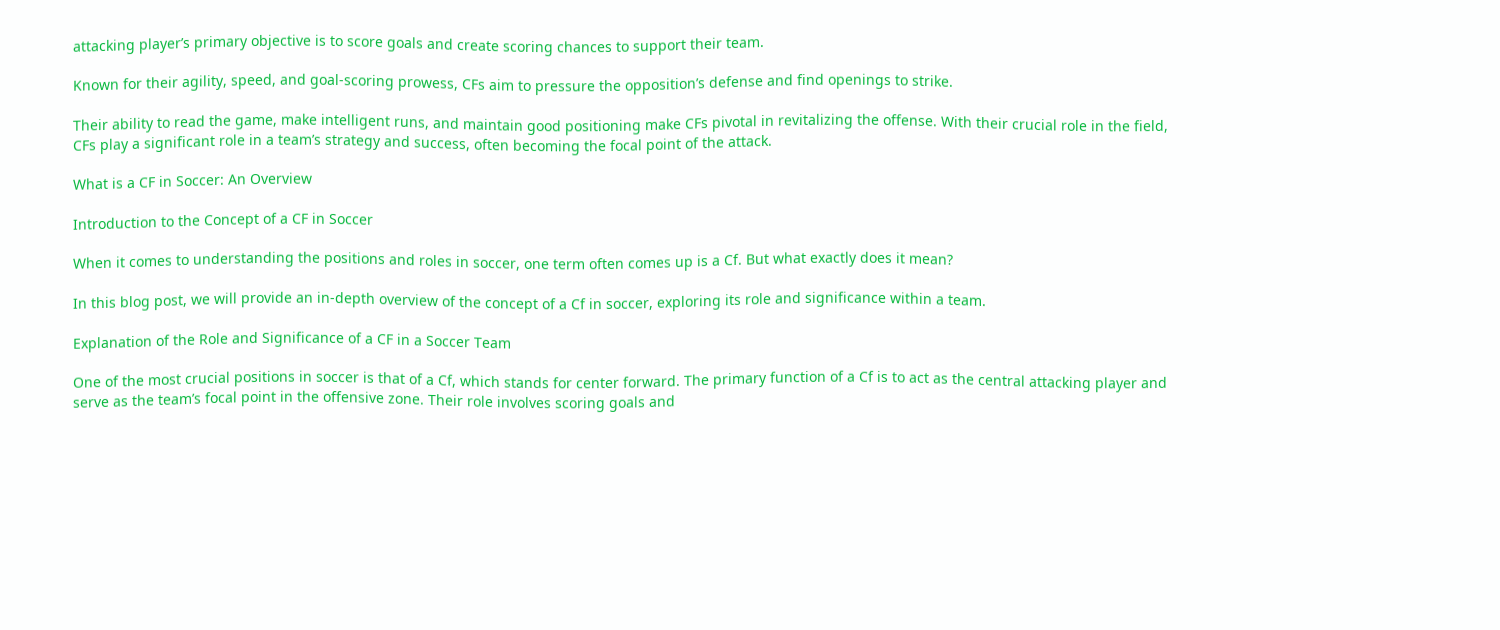attacking player’s primary objective is to score goals and create scoring chances to support their team.

Known for their agility, speed, and goal-scoring prowess, CFs aim to pressure the opposition’s defense and find openings to strike.

Their ability to read the game, make intelligent runs, and maintain good positioning make CFs pivotal in revitalizing the offense. With their crucial role in the field, CFs play a significant role in a team’s strategy and success, often becoming the focal point of the attack.

What is a CF in Soccer: An Overview

Introduction to the Concept of a CF in Soccer

When it comes to understanding the positions and roles in soccer, one term often comes up is a Cf. But what exactly does it mean?

In this blog post, we will provide an in-depth overview of the concept of a Cf in soccer, exploring its role and significance within a team.

Explanation of the Role and Significance of a CF in a Soccer Team

One of the most crucial positions in soccer is that of a Cf, which stands for center forward. The primary function of a Cf is to act as the central attacking player and serve as the team’s focal point in the offensive zone. Their role involves scoring goals and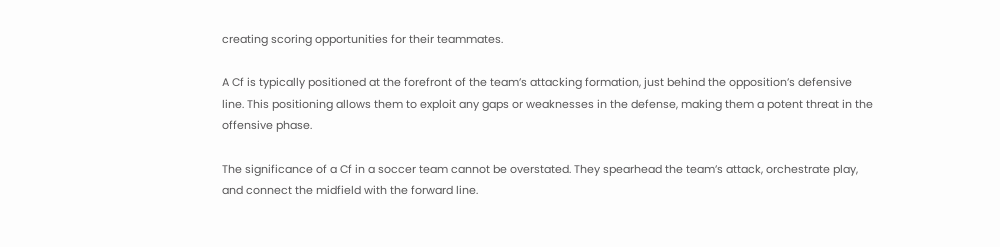creating scoring opportunities for their teammates.

A Cf is typically positioned at the forefront of the team’s attacking formation, just behind the opposition’s defensive line. This positioning allows them to exploit any gaps or weaknesses in the defense, making them a potent threat in the offensive phase.

The significance of a Cf in a soccer team cannot be overstated. They spearhead the team’s attack, orchestrate play, and connect the midfield with the forward line.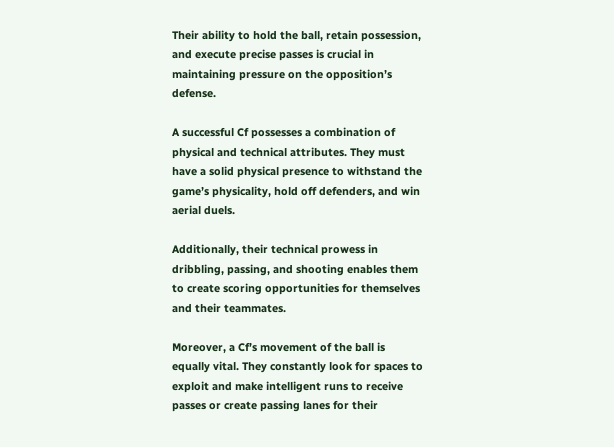Their ability to hold the ball, retain possession, and execute precise passes is crucial in maintaining pressure on the opposition’s defense.

A successful Cf possesses a combination of physical and technical attributes. They must have a solid physical presence to withstand the game’s physicality, hold off defenders, and win aerial duels.

Additionally, their technical prowess in dribbling, passing, and shooting enables them to create scoring opportunities for themselves and their teammates.

Moreover, a Cf’s movement of the ball is equally vital. They constantly look for spaces to exploit and make intelligent runs to receive passes or create passing lanes for their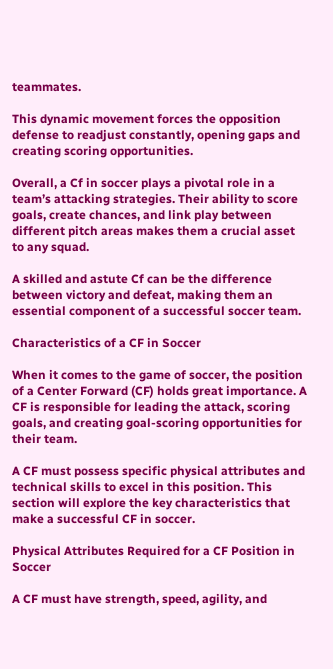teammates.

This dynamic movement forces the opposition defense to readjust constantly, opening gaps and creating scoring opportunities.

Overall, a Cf in soccer plays a pivotal role in a team’s attacking strategies. Their ability to score goals, create chances, and link play between different pitch areas makes them a crucial asset to any squad.

A skilled and astute Cf can be the difference between victory and defeat, making them an essential component of a successful soccer team.

Characteristics of a CF in Soccer

When it comes to the game of soccer, the position of a Center Forward (CF) holds great importance. A CF is responsible for leading the attack, scoring goals, and creating goal-scoring opportunities for their team.

A CF must possess specific physical attributes and technical skills to excel in this position. This section will explore the key characteristics that make a successful CF in soccer.

Physical Attributes Required for a CF Position in Soccer

A CF must have strength, speed, agility, and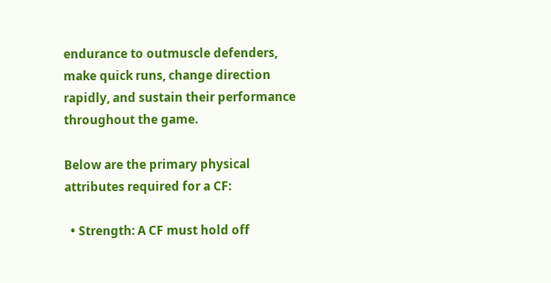endurance to outmuscle defenders, make quick runs, change direction rapidly, and sustain their performance throughout the game.

Below are the primary physical attributes required for a CF:

  • Strength: A CF must hold off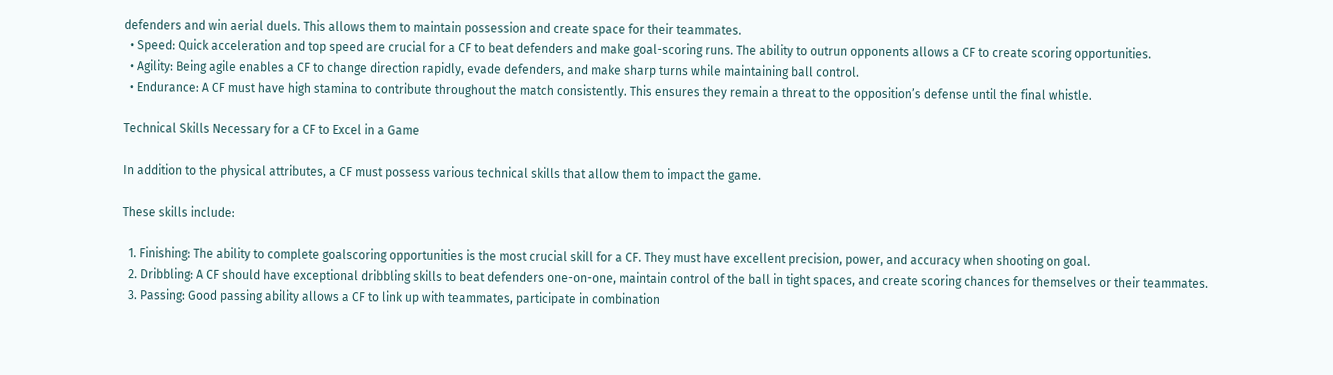defenders and win aerial duels. This allows them to maintain possession and create space for their teammates.
  • Speed: Quick acceleration and top speed are crucial for a CF to beat defenders and make goal-scoring runs. The ability to outrun opponents allows a CF to create scoring opportunities.
  • Agility: Being agile enables a CF to change direction rapidly, evade defenders, and make sharp turns while maintaining ball control.
  • Endurance: A CF must have high stamina to contribute throughout the match consistently. This ensures they remain a threat to the opposition’s defense until the final whistle.

Technical Skills Necessary for a CF to Excel in a Game

In addition to the physical attributes, a CF must possess various technical skills that allow them to impact the game.

These skills include:

  1. Finishing: The ability to complete goalscoring opportunities is the most crucial skill for a CF. They must have excellent precision, power, and accuracy when shooting on goal.
  2. Dribbling: A CF should have exceptional dribbling skills to beat defenders one-on-one, maintain control of the ball in tight spaces, and create scoring chances for themselves or their teammates.
  3. Passing: Good passing ability allows a CF to link up with teammates, participate in combination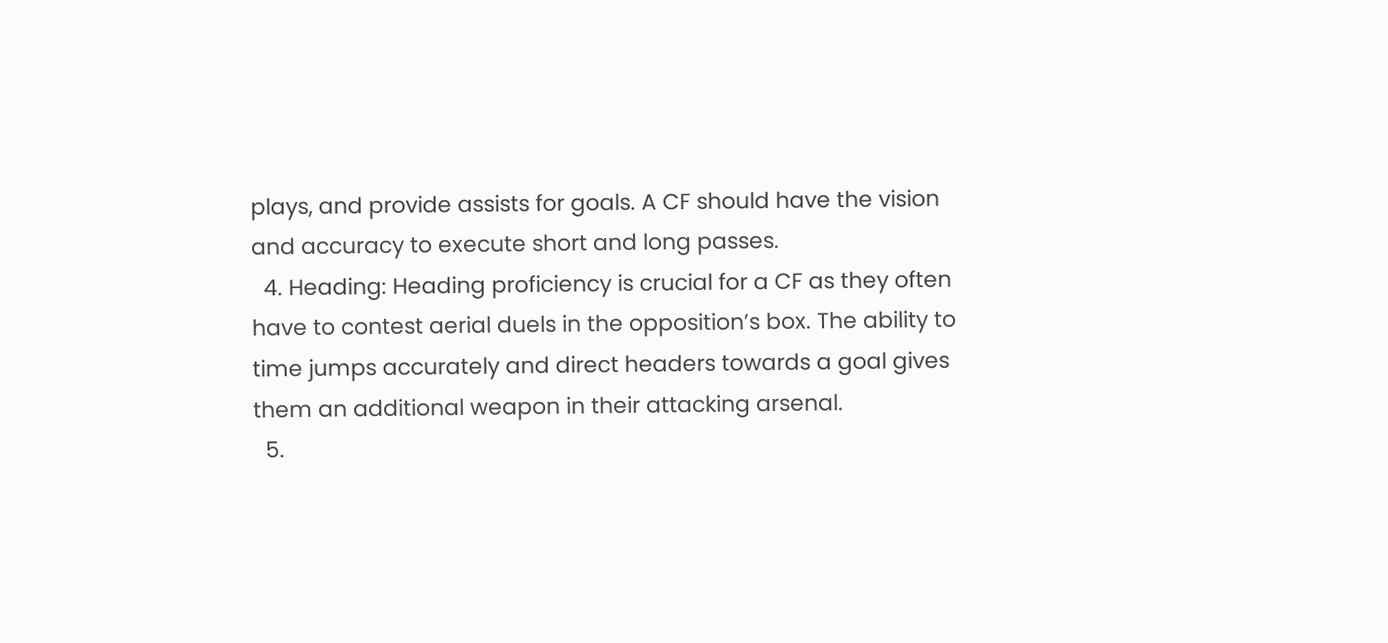plays, and provide assists for goals. A CF should have the vision and accuracy to execute short and long passes.
  4. Heading: Heading proficiency is crucial for a CF as they often have to contest aerial duels in the opposition’s box. The ability to time jumps accurately and direct headers towards a goal gives them an additional weapon in their attacking arsenal.
  5.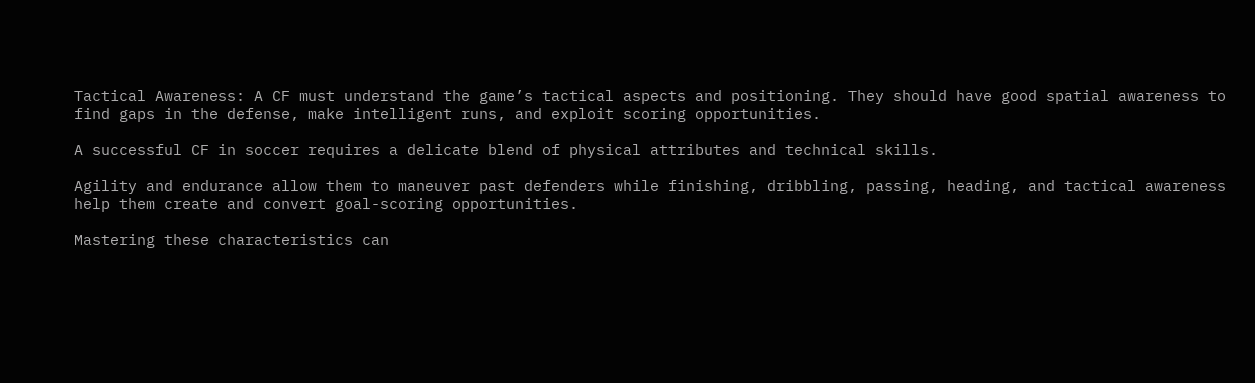Tactical Awareness: A CF must understand the game’s tactical aspects and positioning. They should have good spatial awareness to find gaps in the defense, make intelligent runs, and exploit scoring opportunities.

A successful CF in soccer requires a delicate blend of physical attributes and technical skills.

Agility and endurance allow them to maneuver past defenders while finishing, dribbling, passing, heading, and tactical awareness help them create and convert goal-scoring opportunities.

Mastering these characteristics can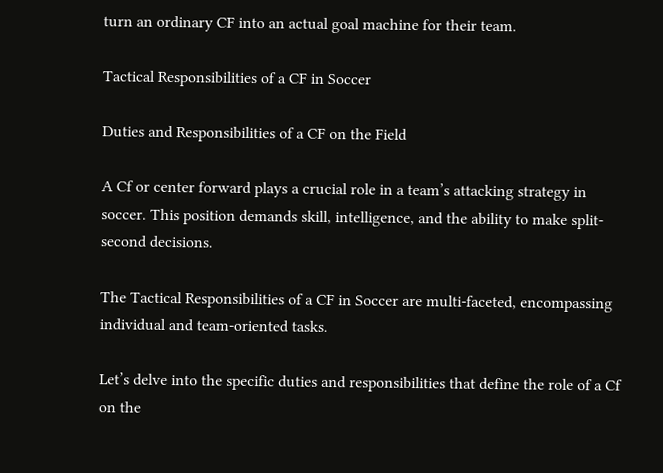turn an ordinary CF into an actual goal machine for their team.

Tactical Responsibilities of a CF in Soccer

Duties and Responsibilities of a CF on the Field

A Cf or center forward plays a crucial role in a team’s attacking strategy in soccer. This position demands skill, intelligence, and the ability to make split-second decisions.

The Tactical Responsibilities of a CF in Soccer are multi-faceted, encompassing individual and team-oriented tasks.

Let’s delve into the specific duties and responsibilities that define the role of a Cf on the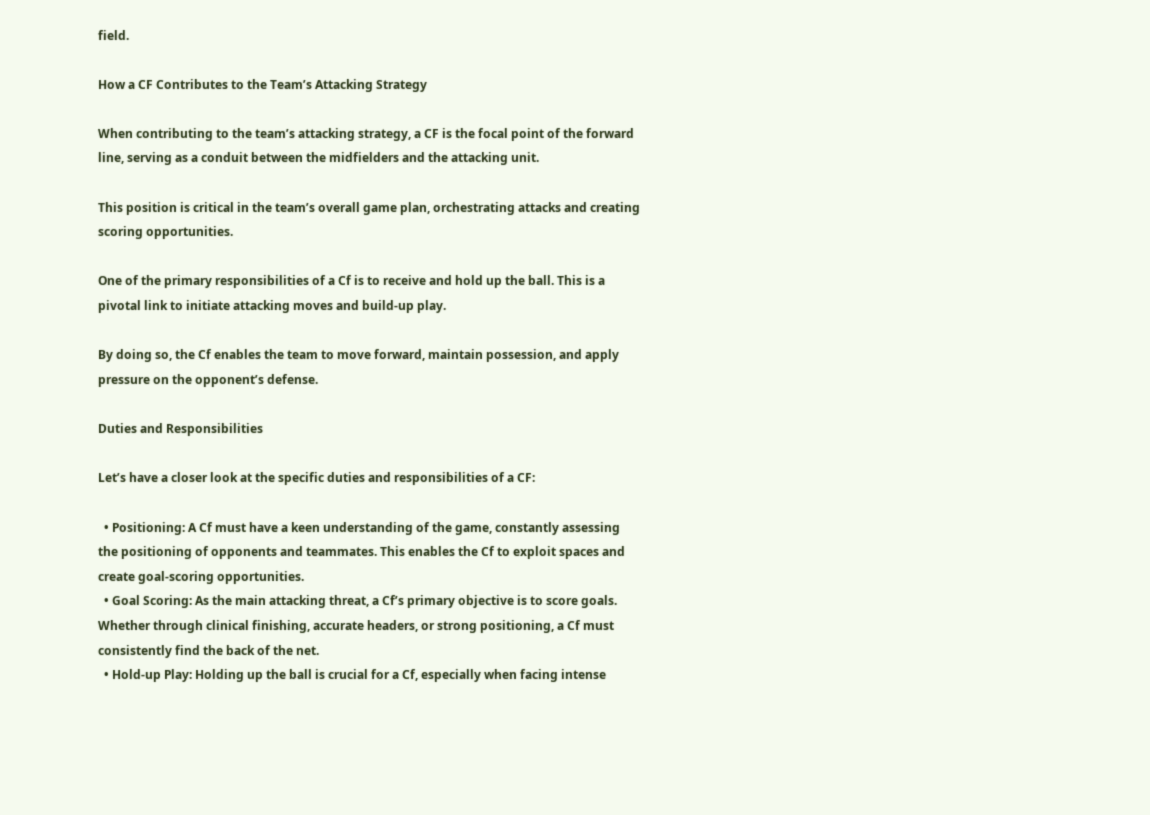field.

How a CF Contributes to the Team’s Attacking Strategy

When contributing to the team’s attacking strategy, a CF is the focal point of the forward line, serving as a conduit between the midfielders and the attacking unit.

This position is critical in the team’s overall game plan, orchestrating attacks and creating scoring opportunities.

One of the primary responsibilities of a Cf is to receive and hold up the ball. This is a pivotal link to initiate attacking moves and build-up play.

By doing so, the Cf enables the team to move forward, maintain possession, and apply pressure on the opponent’s defense.

Duties and Responsibilities

Let’s have a closer look at the specific duties and responsibilities of a CF:

  • Positioning: A Cf must have a keen understanding of the game, constantly assessing the positioning of opponents and teammates. This enables the Cf to exploit spaces and create goal-scoring opportunities.
  • Goal Scoring: As the main attacking threat, a Cf’s primary objective is to score goals. Whether through clinical finishing, accurate headers, or strong positioning, a Cf must consistently find the back of the net.
  • Hold-up Play: Holding up the ball is crucial for a Cf, especially when facing intense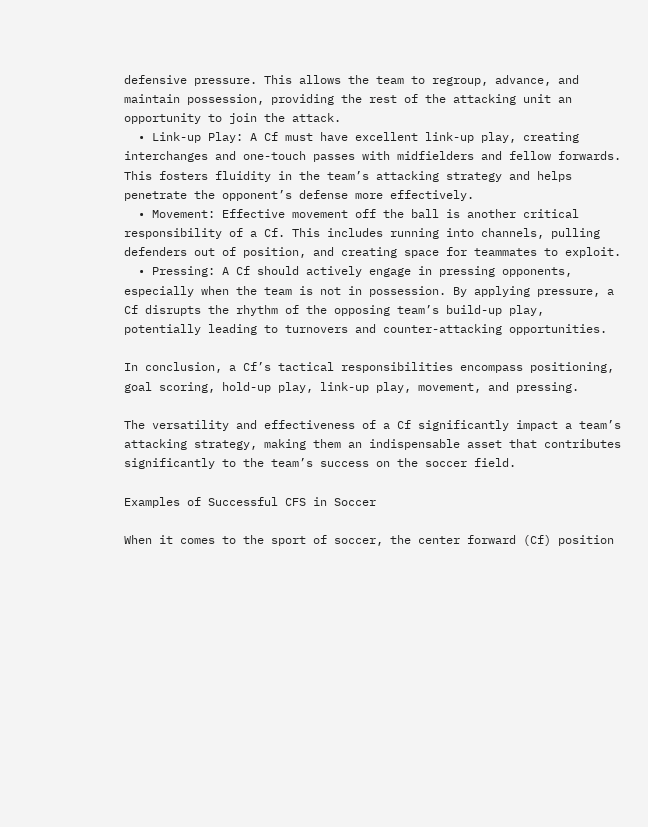defensive pressure. This allows the team to regroup, advance, and maintain possession, providing the rest of the attacking unit an opportunity to join the attack.
  • Link-up Play: A Cf must have excellent link-up play, creating interchanges and one-touch passes with midfielders and fellow forwards. This fosters fluidity in the team’s attacking strategy and helps penetrate the opponent’s defense more effectively.
  • Movement: Effective movement off the ball is another critical responsibility of a Cf. This includes running into channels, pulling defenders out of position, and creating space for teammates to exploit.
  • Pressing: A Cf should actively engage in pressing opponents, especially when the team is not in possession. By applying pressure, a Cf disrupts the rhythm of the opposing team’s build-up play, potentially leading to turnovers and counter-attacking opportunities.

In conclusion, a Cf’s tactical responsibilities encompass positioning, goal scoring, hold-up play, link-up play, movement, and pressing.

The versatility and effectiveness of a Cf significantly impact a team’s attacking strategy, making them an indispensable asset that contributes significantly to the team’s success on the soccer field.

Examples of Successful CFS in Soccer

When it comes to the sport of soccer, the center forward (Cf) position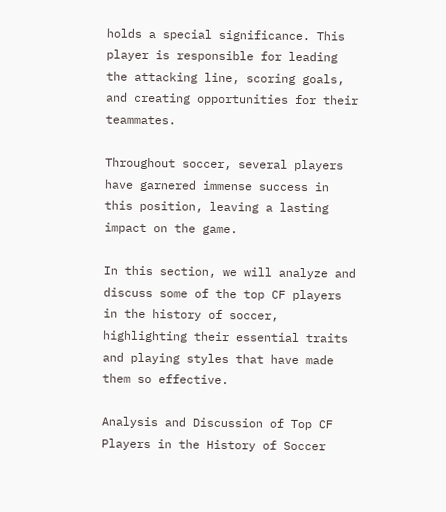holds a special significance. This player is responsible for leading the attacking line, scoring goals, and creating opportunities for their teammates.

Throughout soccer, several players have garnered immense success in this position, leaving a lasting impact on the game.

In this section, we will analyze and discuss some of the top CF players in the history of soccer, highlighting their essential traits and playing styles that have made them so effective.

Analysis and Discussion of Top CF Players in the History of Soccer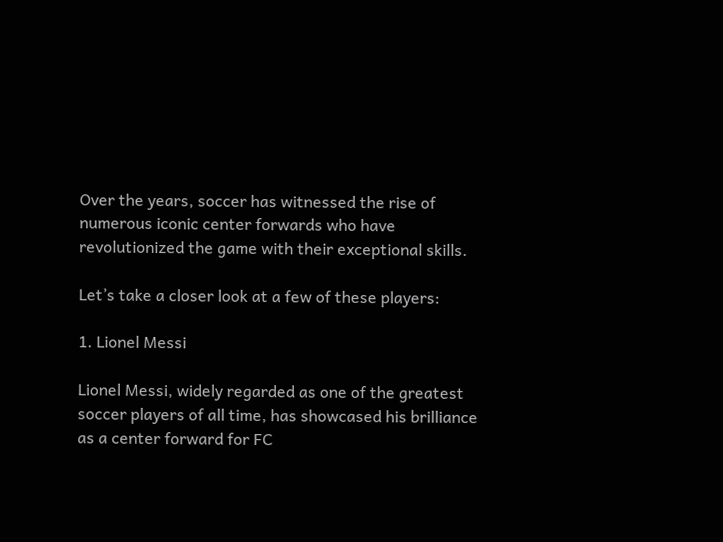Over the years, soccer has witnessed the rise of numerous iconic center forwards who have revolutionized the game with their exceptional skills.

Let’s take a closer look at a few of these players:

1. Lionel Messi

Lionel Messi, widely regarded as one of the greatest soccer players of all time, has showcased his brilliance as a center forward for FC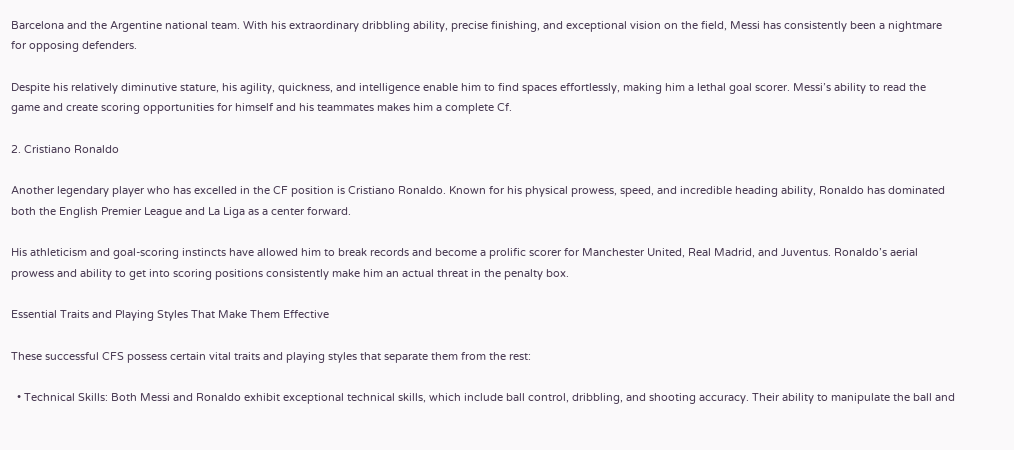Barcelona and the Argentine national team. With his extraordinary dribbling ability, precise finishing, and exceptional vision on the field, Messi has consistently been a nightmare for opposing defenders.

Despite his relatively diminutive stature, his agility, quickness, and intelligence enable him to find spaces effortlessly, making him a lethal goal scorer. Messi’s ability to read the game and create scoring opportunities for himself and his teammates makes him a complete Cf.

2. Cristiano Ronaldo

Another legendary player who has excelled in the CF position is Cristiano Ronaldo. Known for his physical prowess, speed, and incredible heading ability, Ronaldo has dominated both the English Premier League and La Liga as a center forward.

His athleticism and goal-scoring instincts have allowed him to break records and become a prolific scorer for Manchester United, Real Madrid, and Juventus. Ronaldo’s aerial prowess and ability to get into scoring positions consistently make him an actual threat in the penalty box.

Essential Traits and Playing Styles That Make Them Effective

These successful CFS possess certain vital traits and playing styles that separate them from the rest:

  • Technical Skills: Both Messi and Ronaldo exhibit exceptional technical skills, which include ball control, dribbling, and shooting accuracy. Their ability to manipulate the ball and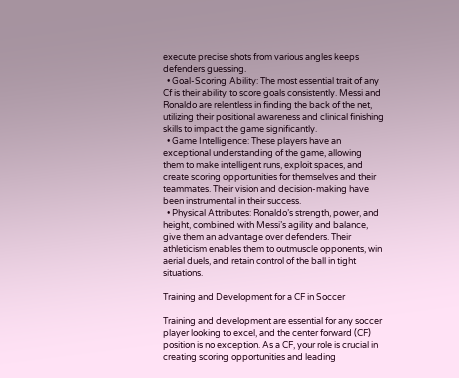execute precise shots from various angles keeps defenders guessing.
  • Goal-Scoring Ability: The most essential trait of any Cf is their ability to score goals consistently. Messi and Ronaldo are relentless in finding the back of the net, utilizing their positional awareness and clinical finishing skills to impact the game significantly.
  • Game Intelligence: These players have an exceptional understanding of the game, allowing them to make intelligent runs, exploit spaces, and create scoring opportunities for themselves and their teammates. Their vision and decision-making have been instrumental in their success.
  • Physical Attributes: Ronaldo’s strength, power, and height, combined with Messi’s agility and balance, give them an advantage over defenders. Their athleticism enables them to outmuscle opponents, win aerial duels, and retain control of the ball in tight situations.

Training and Development for a CF in Soccer

Training and development are essential for any soccer player looking to excel, and the center forward (CF) position is no exception. As a CF, your role is crucial in creating scoring opportunities and leading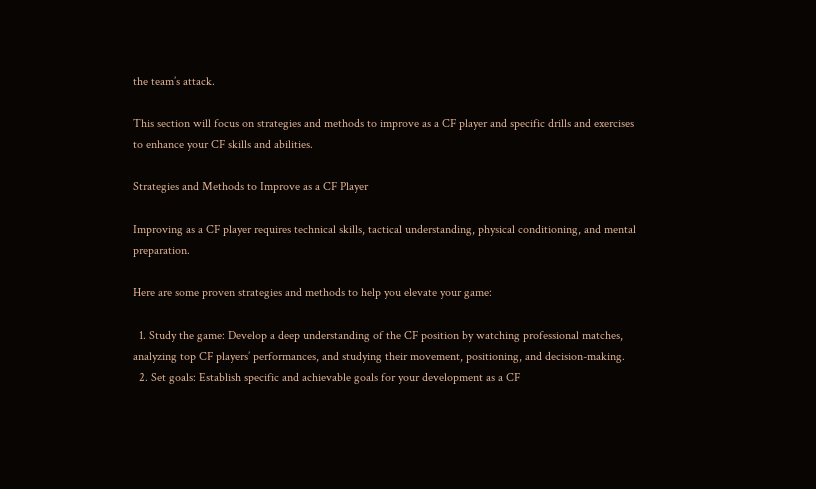the team’s attack.

This section will focus on strategies and methods to improve as a CF player and specific drills and exercises to enhance your CF skills and abilities.

Strategies and Methods to Improve as a CF Player

Improving as a CF player requires technical skills, tactical understanding, physical conditioning, and mental preparation.

Here are some proven strategies and methods to help you elevate your game:

  1. Study the game: Develop a deep understanding of the CF position by watching professional matches, analyzing top CF players’ performances, and studying their movement, positioning, and decision-making.
  2. Set goals: Establish specific and achievable goals for your development as a CF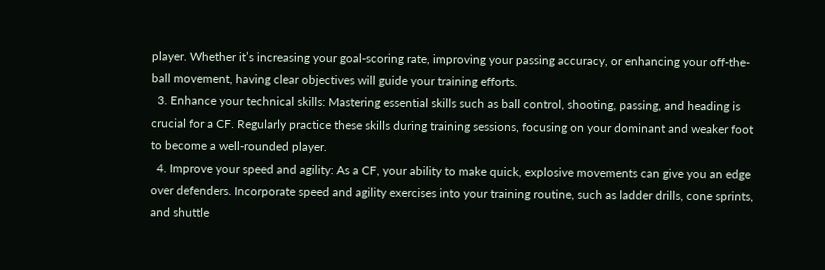player. Whether it’s increasing your goal-scoring rate, improving your passing accuracy, or enhancing your off-the-ball movement, having clear objectives will guide your training efforts.
  3. Enhance your technical skills: Mastering essential skills such as ball control, shooting, passing, and heading is crucial for a CF. Regularly practice these skills during training sessions, focusing on your dominant and weaker foot to become a well-rounded player.
  4. Improve your speed and agility: As a CF, your ability to make quick, explosive movements can give you an edge over defenders. Incorporate speed and agility exercises into your training routine, such as ladder drills, cone sprints, and shuttle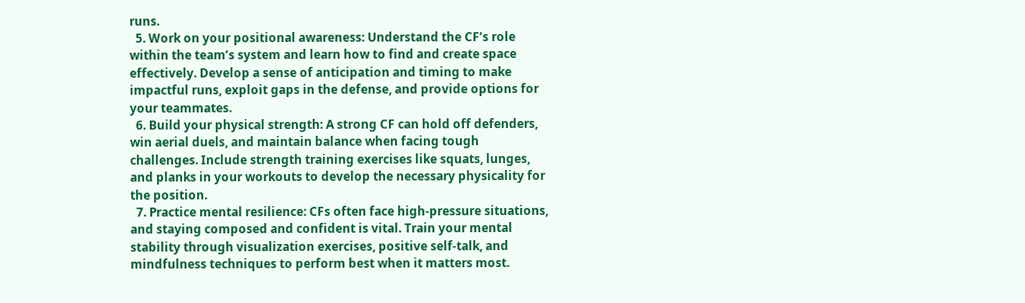runs.
  5. Work on your positional awareness: Understand the CF’s role within the team’s system and learn how to find and create space effectively. Develop a sense of anticipation and timing to make impactful runs, exploit gaps in the defense, and provide options for your teammates.
  6. Build your physical strength: A strong CF can hold off defenders, win aerial duels, and maintain balance when facing tough challenges. Include strength training exercises like squats, lunges, and planks in your workouts to develop the necessary physicality for the position.
  7. Practice mental resilience: CFs often face high-pressure situations, and staying composed and confident is vital. Train your mental stability through visualization exercises, positive self-talk, and mindfulness techniques to perform best when it matters most.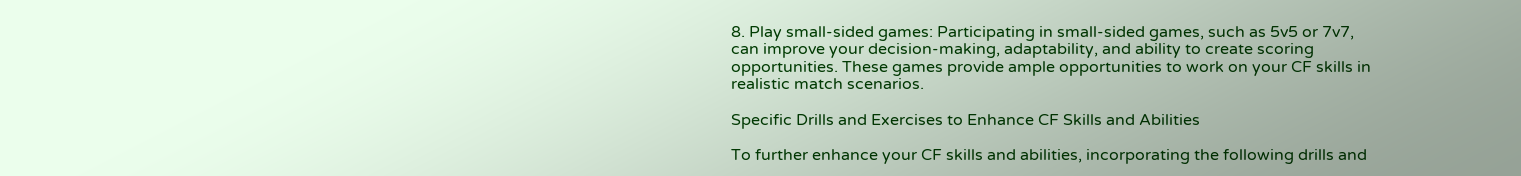8. Play small-sided games: Participating in small-sided games, such as 5v5 or 7v7, can improve your decision-making, adaptability, and ability to create scoring opportunities. These games provide ample opportunities to work on your CF skills in realistic match scenarios.

Specific Drills and Exercises to Enhance CF Skills and Abilities

To further enhance your CF skills and abilities, incorporating the following drills and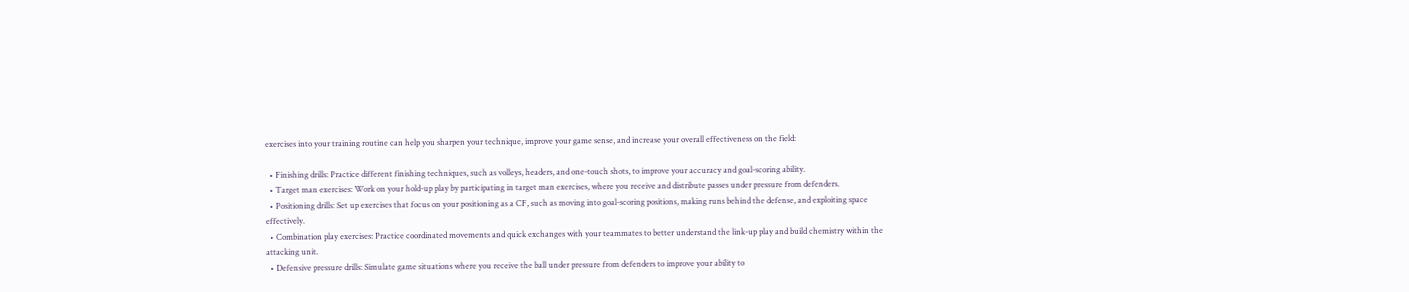exercises into your training routine can help you sharpen your technique, improve your game sense, and increase your overall effectiveness on the field:

  • Finishing drills: Practice different finishing techniques, such as volleys, headers, and one-touch shots, to improve your accuracy and goal-scoring ability.
  • Target man exercises: Work on your hold-up play by participating in target man exercises, where you receive and distribute passes under pressure from defenders.
  • Positioning drills: Set up exercises that focus on your positioning as a CF, such as moving into goal-scoring positions, making runs behind the defense, and exploiting space effectively.
  • Combination play exercises: Practice coordinated movements and quick exchanges with your teammates to better understand the link-up play and build chemistry within the attacking unit.
  • Defensive pressure drills: Simulate game situations where you receive the ball under pressure from defenders to improve your ability to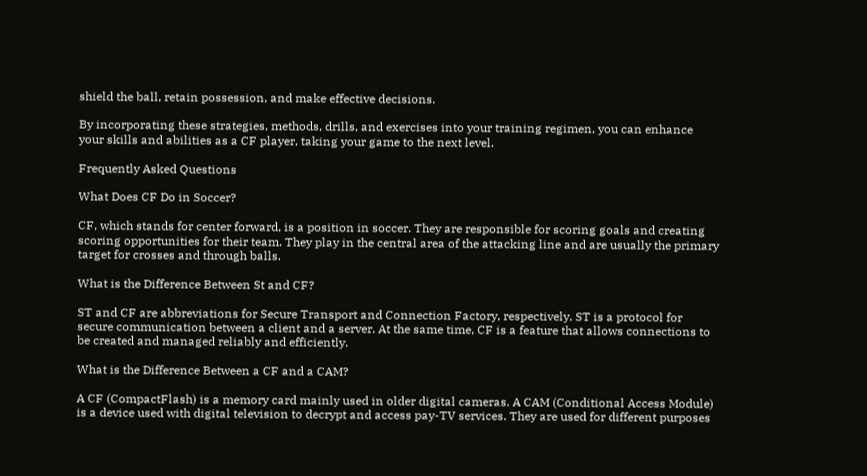shield the ball, retain possession, and make effective decisions.

By incorporating these strategies, methods, drills, and exercises into your training regimen, you can enhance your skills and abilities as a CF player, taking your game to the next level.

Frequently Asked Questions

What Does CF Do in Soccer?

CF, which stands for center forward, is a position in soccer. They are responsible for scoring goals and creating scoring opportunities for their team. They play in the central area of the attacking line and are usually the primary target for crosses and through balls.

What is the Difference Between St and CF?

ST and CF are abbreviations for Secure Transport and Connection Factory, respectively. ST is a protocol for secure communication between a client and a server. At the same time, CF is a feature that allows connections to be created and managed reliably and efficiently.

What is the Difference Between a CF and a CAM?

A CF (CompactFlash) is a memory card mainly used in older digital cameras. A CAM (Conditional Access Module) is a device used with digital television to decrypt and access pay-TV services. They are used for different purposes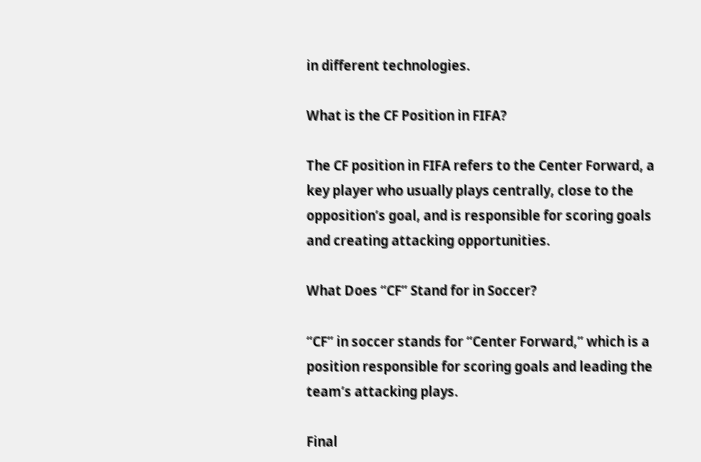in different technologies.

What is the CF Position in FIFA?

The CF position in FIFA refers to the Center Forward, a key player who usually plays centrally, close to the opposition’s goal, and is responsible for scoring goals and creating attacking opportunities.

What Does “CF” Stand for in Soccer?

“CF” in soccer stands for “Center Forward,” which is a position responsible for scoring goals and leading the team’s attacking plays.

Final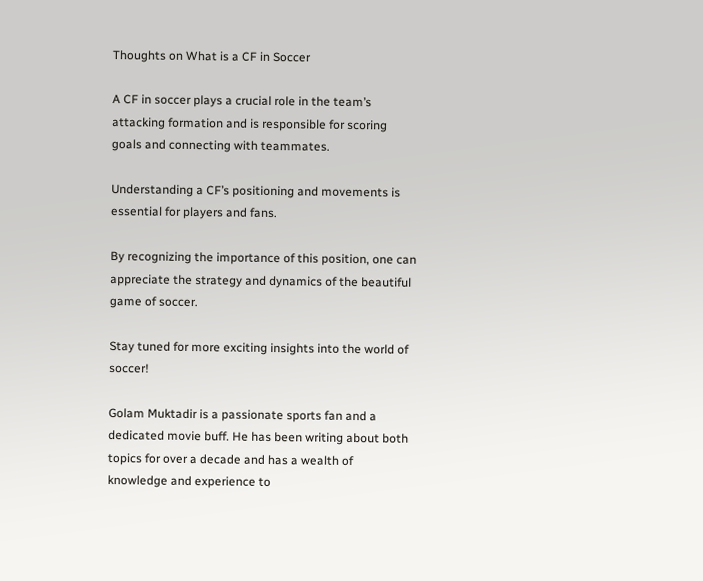Thoughts on What is a CF in Soccer

A CF in soccer plays a crucial role in the team’s attacking formation and is responsible for scoring goals and connecting with teammates.

Understanding a CF’s positioning and movements is essential for players and fans.

By recognizing the importance of this position, one can appreciate the strategy and dynamics of the beautiful game of soccer.

Stay tuned for more exciting insights into the world of soccer!

Golam Muktadir is a passionate sports fan and a dedicated movie buff. He has been writing about both topics for over a decade and has a wealth of knowledge and experience to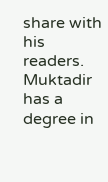share with his readers. Muktadir has a degree in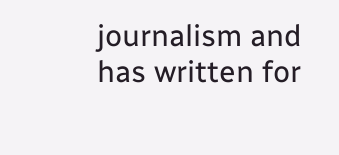journalism and has written for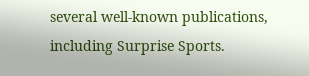several well-known publications, including Surprise Sports.